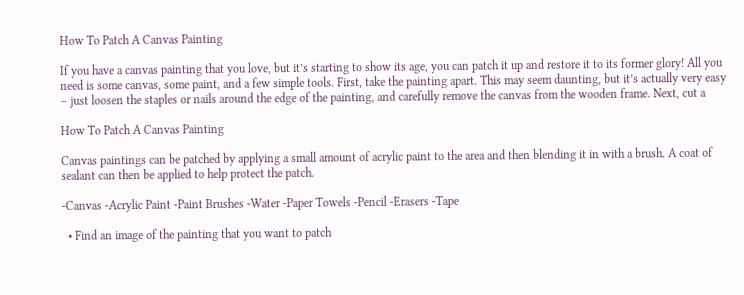How To Patch A Canvas Painting

If you have a canvas painting that you love, but it’s starting to show its age, you can patch it up and restore it to its former glory! All you need is some canvas, some paint, and a few simple tools. First, take the painting apart. This may seem daunting, but it’s actually very easy – just loosen the staples or nails around the edge of the painting, and carefully remove the canvas from the wooden frame. Next, cut a

How To Patch A Canvas Painting

Canvas paintings can be patched by applying a small amount of acrylic paint to the area and then blending it in with a brush. A coat of sealant can then be applied to help protect the patch.

-Canvas -Acrylic Paint -Paint Brushes -Water -Paper Towels -Pencil -Erasers -Tape

  • Find an image of the painting that you want to patch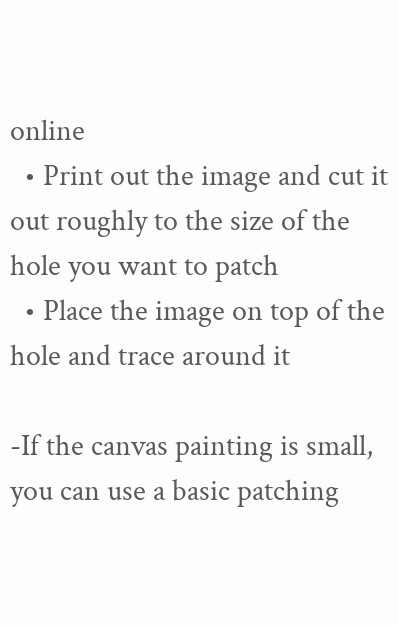online
  • Print out the image and cut it out roughly to the size of the hole you want to patch
  • Place the image on top of the hole and trace around it

-If the canvas painting is small, you can use a basic patching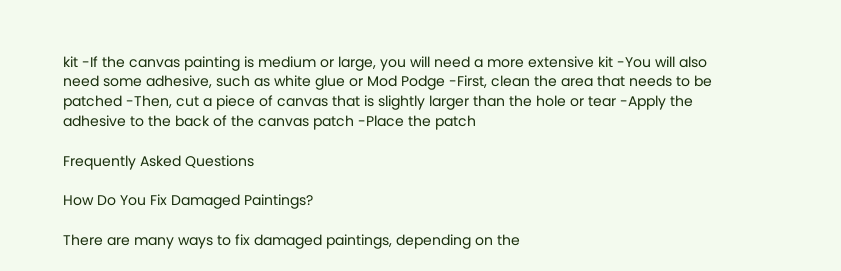kit -If the canvas painting is medium or large, you will need a more extensive kit -You will also need some adhesive, such as white glue or Mod Podge -First, clean the area that needs to be patched -Then, cut a piece of canvas that is slightly larger than the hole or tear -Apply the adhesive to the back of the canvas patch -Place the patch

Frequently Asked Questions

How Do You Fix Damaged Paintings?

There are many ways to fix damaged paintings, depending on the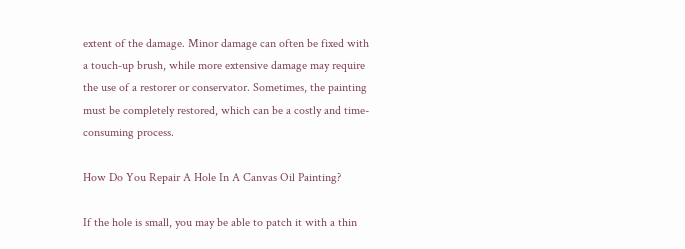extent of the damage. Minor damage can often be fixed with a touch-up brush, while more extensive damage may require the use of a restorer or conservator. Sometimes, the painting must be completely restored, which can be a costly and time-consuming process.

How Do You Repair A Hole In A Canvas Oil Painting?

If the hole is small, you may be able to patch it with a thin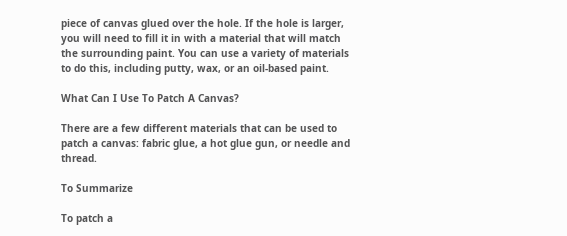piece of canvas glued over the hole. If the hole is larger, you will need to fill it in with a material that will match the surrounding paint. You can use a variety of materials to do this, including putty, wax, or an oil-based paint.

What Can I Use To Patch A Canvas?

There are a few different materials that can be used to patch a canvas: fabric glue, a hot glue gun, or needle and thread.

To Summarize

To patch a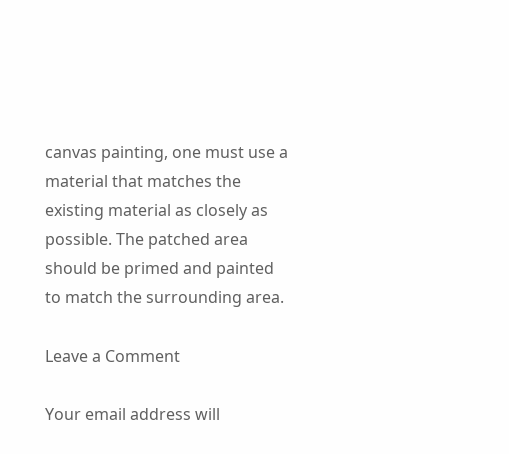canvas painting, one must use a material that matches the existing material as closely as possible. The patched area should be primed and painted to match the surrounding area.

Leave a Comment

Your email address will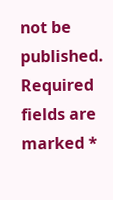not be published. Required fields are marked *